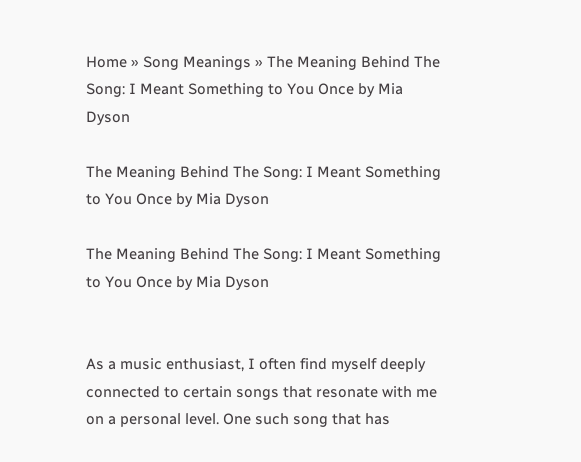Home » Song Meanings » The Meaning Behind The Song: I Meant Something to You Once by Mia Dyson

The Meaning Behind The Song: I Meant Something to You Once by Mia Dyson

The Meaning Behind The Song: I Meant Something to You Once by Mia Dyson


As a music enthusiast, I often find myself deeply connected to certain songs that resonate with me on a personal level. One such song that has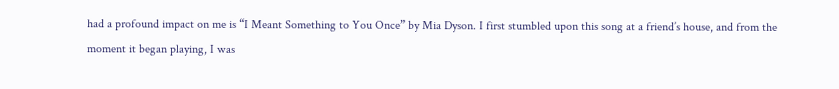had a profound impact on me is “I Meant Something to You Once” by Mia Dyson. I first stumbled upon this song at a friend’s house, and from the moment it began playing, I was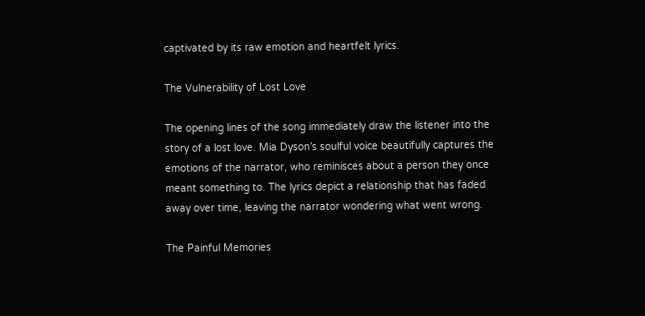captivated by its raw emotion and heartfelt lyrics.

The Vulnerability of Lost Love

The opening lines of the song immediately draw the listener into the story of a lost love. Mia Dyson’s soulful voice beautifully captures the emotions of the narrator, who reminisces about a person they once meant something to. The lyrics depict a relationship that has faded away over time, leaving the narrator wondering what went wrong.

The Painful Memories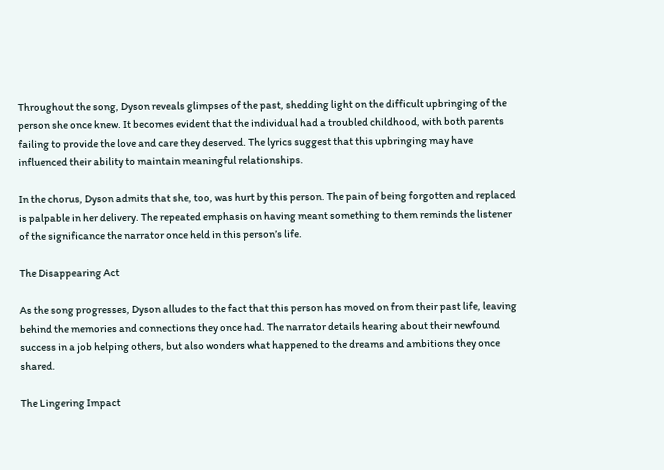Throughout the song, Dyson reveals glimpses of the past, shedding light on the difficult upbringing of the person she once knew. It becomes evident that the individual had a troubled childhood, with both parents failing to provide the love and care they deserved. The lyrics suggest that this upbringing may have influenced their ability to maintain meaningful relationships.

In the chorus, Dyson admits that she, too, was hurt by this person. The pain of being forgotten and replaced is palpable in her delivery. The repeated emphasis on having meant something to them reminds the listener of the significance the narrator once held in this person’s life.

The Disappearing Act

As the song progresses, Dyson alludes to the fact that this person has moved on from their past life, leaving behind the memories and connections they once had. The narrator details hearing about their newfound success in a job helping others, but also wonders what happened to the dreams and ambitions they once shared.

The Lingering Impact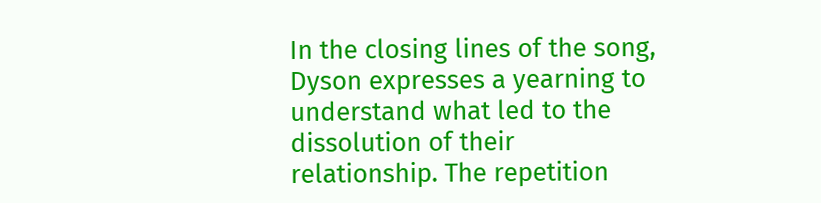In the closing lines of the song, Dyson expresses a yearning to understand what led to the dissolution of their relationship. The repetition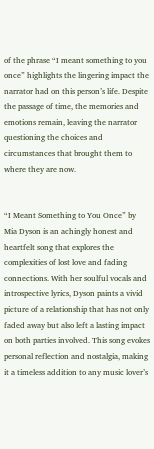of the phrase “I meant something to you once” highlights the lingering impact the narrator had on this person’s life. Despite the passage of time, the memories and emotions remain, leaving the narrator questioning the choices and circumstances that brought them to where they are now.


“I Meant Something to You Once” by Mia Dyson is an achingly honest and heartfelt song that explores the complexities of lost love and fading connections. With her soulful vocals and introspective lyrics, Dyson paints a vivid picture of a relationship that has not only faded away but also left a lasting impact on both parties involved. This song evokes personal reflection and nostalgia, making it a timeless addition to any music lover’s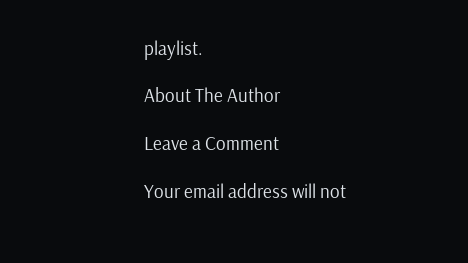playlist.

About The Author

Leave a Comment

Your email address will not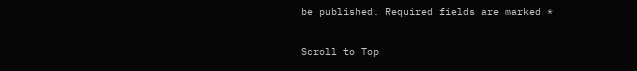be published. Required fields are marked *

Scroll to Top